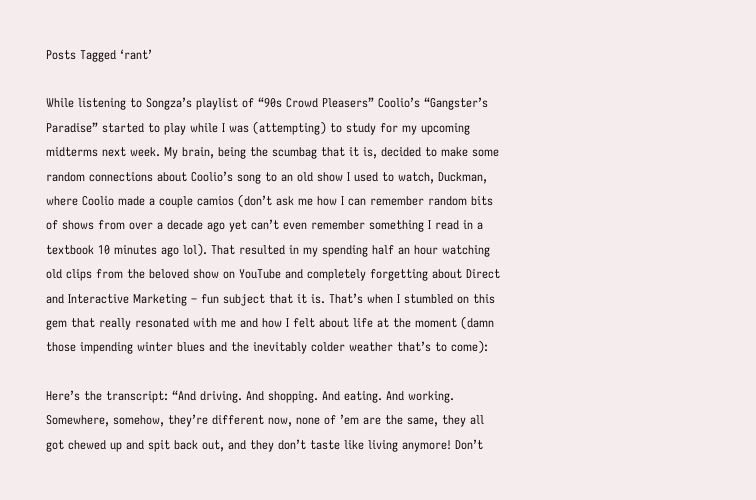Posts Tagged ‘rant’

While listening to Songza’s playlist of “90s Crowd Pleasers” Coolio’s “Gangster’s Paradise” started to play while I was (attempting) to study for my upcoming midterms next week. My brain, being the scumbag that it is, decided to make some random connections about Coolio’s song to an old show I used to watch, Duckman, where Coolio made a couple camios (don’t ask me how I can remember random bits of shows from over a decade ago yet can’t even remember something I read in a textbook 10 minutes ago lol). That resulted in my spending half an hour watching old clips from the beloved show on YouTube and completely forgetting about Direct and Interactive Marketing – fun subject that it is. That’s when I stumbled on this gem that really resonated with me and how I felt about life at the moment (damn those impending winter blues and the inevitably colder weather that’s to come):

Here’s the transcript: “And driving. And shopping. And eating. And working. Somewhere, somehow, they’re different now, none of ’em are the same, they all got chewed up and spit back out, and they don’t taste like living anymore! Don’t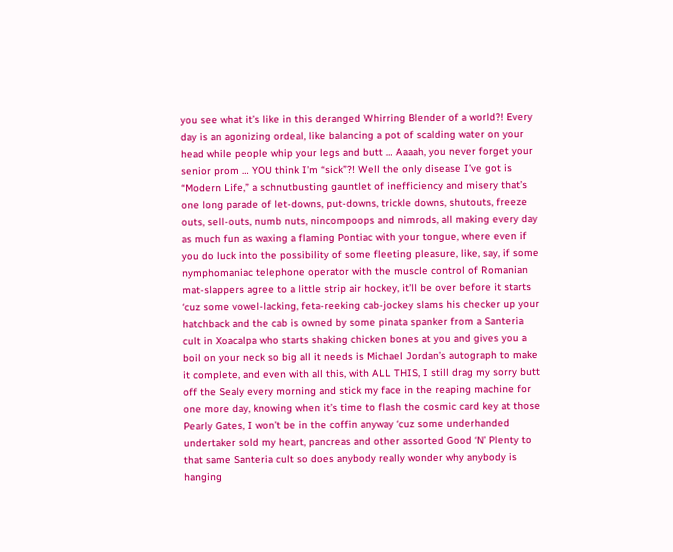you see what it’s like in this deranged Whirring Blender of a world?! Every day is an agonizing ordeal, like balancing a pot of scalding water on your head while people whip your legs and butt … Aaaah, you never forget your senior prom … YOU think I’m “sick”?! Well the only disease I’ve got is “Modern Life,” a schnutbusting gauntlet of inefficiency and misery that’s one long parade of let-downs, put-downs, trickle downs, shutouts, freeze outs, sell-outs, numb nuts, nincompoops and nimrods, all making every day as much fun as waxing a flaming Pontiac with your tongue, where even if you do luck into the possibility of some fleeting pleasure, like, say, if some nymphomaniac telephone operator with the muscle control of Romanian mat-slappers agree to a little strip air hockey, it’ll be over before it starts ‘cuz some vowel-lacking, feta-reeking cab-jockey slams his checker up your hatchback and the cab is owned by some pinata spanker from a Santeria cult in Xoacalpa who starts shaking chicken bones at you and gives you a boil on your neck so big all it needs is Michael Jordan’s autograph to make it complete, and even with all this, with ALL THIS, I still drag my sorry butt off the Sealy every morning and stick my face in the reaping machine for one more day, knowing when it’s time to flash the cosmic card key at those Pearly Gates, I won’t be in the coffin anyway ‘cuz some underhanded undertaker sold my heart, pancreas and other assorted Good ‘N’ Plenty to that same Santeria cult so does anybody really wonder why anybody is hanging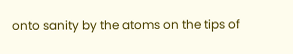onto sanity by the atoms on the tips of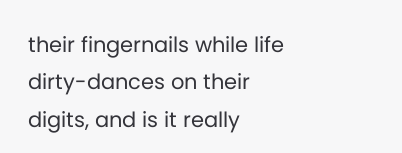their fingernails while life dirty-dances on their digits, and is it really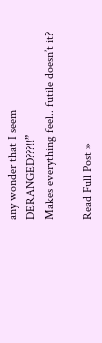any wonder that I seem DERANGED???!!”
Makes everything feel.. futile doesn’t it?

Read Full Post »